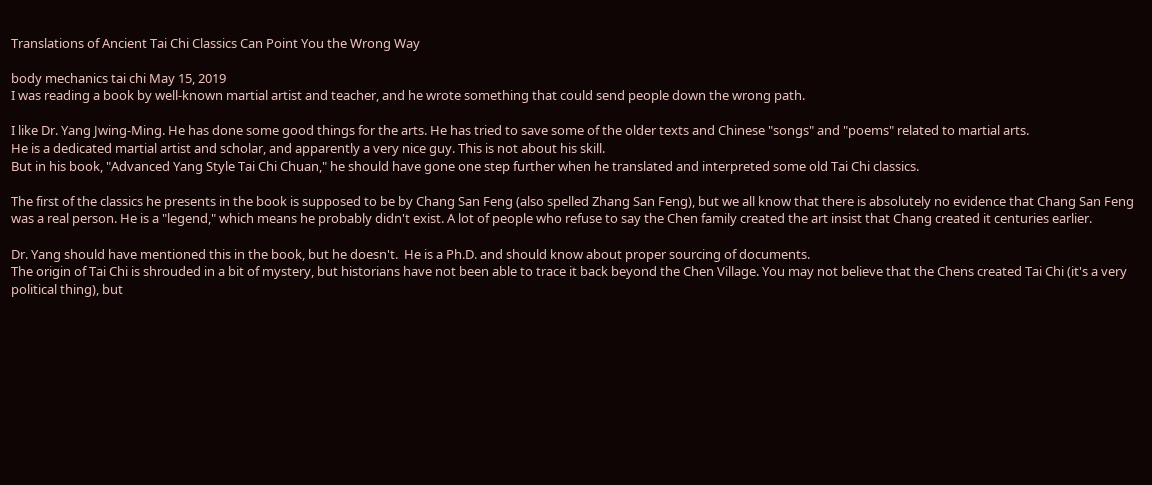Translations of Ancient Tai Chi Classics Can Point You the Wrong Way

body mechanics tai chi May 15, 2019
I was reading a book by well-known martial artist and teacher, and he wrote something that could send people down the wrong path.

I like Dr. Yang Jwing-Ming. He has done some good things for the arts. He has tried to save some of the older texts and Chinese "songs" and "poems" related to martial arts.
He is a dedicated martial artist and scholar, and apparently a very nice guy. This is not about his skill.
But in his book, "Advanced Yang Style Tai Chi Chuan," he should have gone one step further when he translated and interpreted some old Tai Chi classics.

The first of the classics he presents in the book is supposed to be by Chang San Feng (also spelled Zhang San Feng), but we all know that there is absolutely no evidence that Chang San Feng was a real person. He is a "legend," which means he probably didn't exist. A lot of people who refuse to say the Chen family created the art insist that Chang created it centuries earlier.

Dr. Yang should have mentioned this in the book, but he doesn't.  He is a Ph.D. and should know about proper sourcing of documents.
The origin of Tai Chi is shrouded in a bit of mystery, but historians have not been able to trace it back beyond the Chen Village. You may not believe that the Chens created Tai Chi (it's a very political thing), but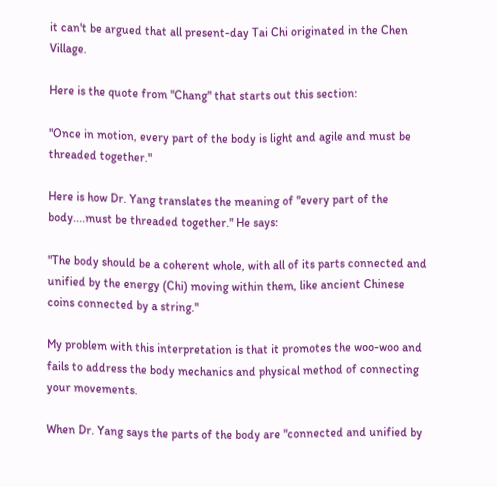it can't be argued that all present-day Tai Chi originated in the Chen Village.

Here is the quote from "Chang" that starts out this section:

"Once in motion, every part of the body is light and agile and must be threaded together."

Here is how Dr. Yang translates the meaning of "every part of the body....must be threaded together." He says:

"The body should be a coherent whole, with all of its parts connected and unified by the energy (Chi) moving within them, like ancient Chinese coins connected by a string."

My problem with this interpretation is that it promotes the woo-woo and fails to address the body mechanics and physical method of connecting your movements.

When Dr. Yang says the parts of the body are "connected and unified by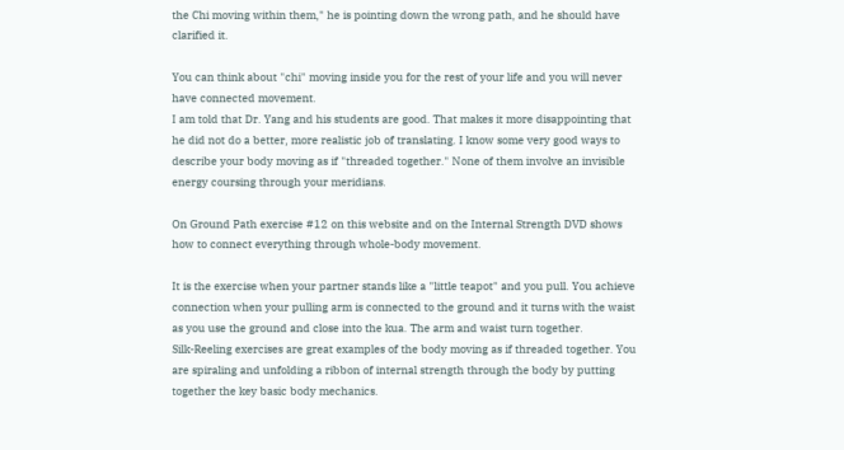the Chi moving within them," he is pointing down the wrong path, and he should have clarified it.

You can think about "chi" moving inside you for the rest of your life and you will never have connected movement.
I am told that Dr. Yang and his students are good. That makes it more disappointing that he did not do a better, more realistic job of translating. I know some very good ways to describe your body moving as if "threaded together." None of them involve an invisible energy coursing through your meridians.

On Ground Path exercise #12 on this website and on the Internal Strength DVD shows how to connect everything through whole-body movement.

It is the exercise when your partner stands like a "little teapot" and you pull. You achieve connection when your pulling arm is connected to the ground and it turns with the waist as you use the ground and close into the kua. The arm and waist turn together.
Silk-Reeling exercises are great examples of the body moving as if threaded together. You are spiraling and unfolding a ribbon of internal strength through the body by putting together the key basic body mechanics.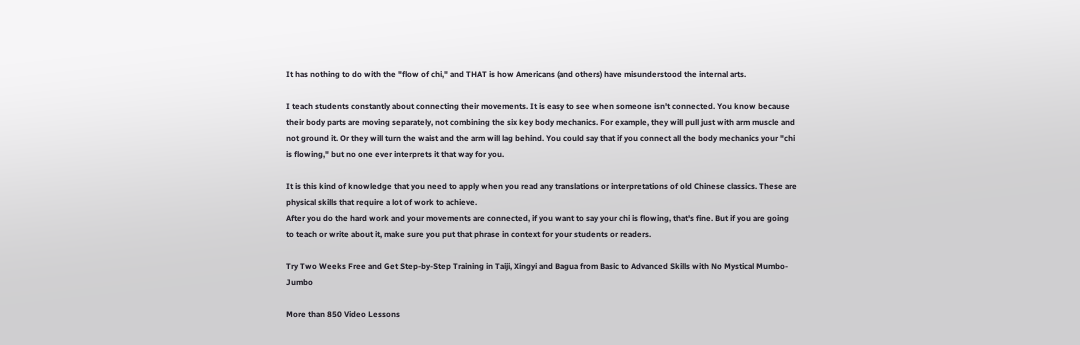It has nothing to do with the "flow of chi," and THAT is how Americans (and others) have misunderstood the internal arts.

I teach students constantly about connecting their movements. It is easy to see when someone isn't connected. You know because their body parts are moving separately, not combining the six key body mechanics. For example, they will pull just with arm muscle and not ground it. Or they will turn the waist and the arm will lag behind. You could say that if you connect all the body mechanics your "chi is flowing," but no one ever interprets it that way for you.

It is this kind of knowledge that you need to apply when you read any translations or interpretations of old Chinese classics. These are physical skills that require a lot of work to achieve.
After you do the hard work and your movements are connected, if you want to say your chi is flowing, that's fine. But if you are going to teach or write about it, make sure you put that phrase in context for your students or readers.

Try Two Weeks Free and Get Step-by-Step Training in Taiji, Xingyi and Bagua from Basic to Advanced Skills with No Mystical Mumbo-Jumbo

More than 850 Video Lessons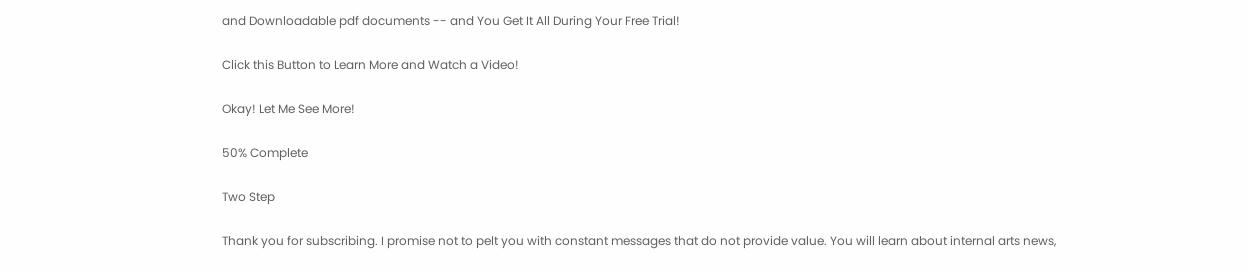and Downloadable pdf documents -- and You Get It All During Your Free Trial!

Click this Button to Learn More and Watch a Video!

Okay! Let Me See More!

50% Complete

Two Step

Thank you for subscribing. I promise not to pelt you with constant messages that do not provide value. You will learn about internal arts news,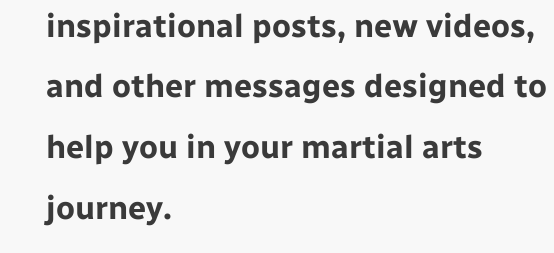inspirational posts, new videos, and other messages designed to help you in your martial arts journey.